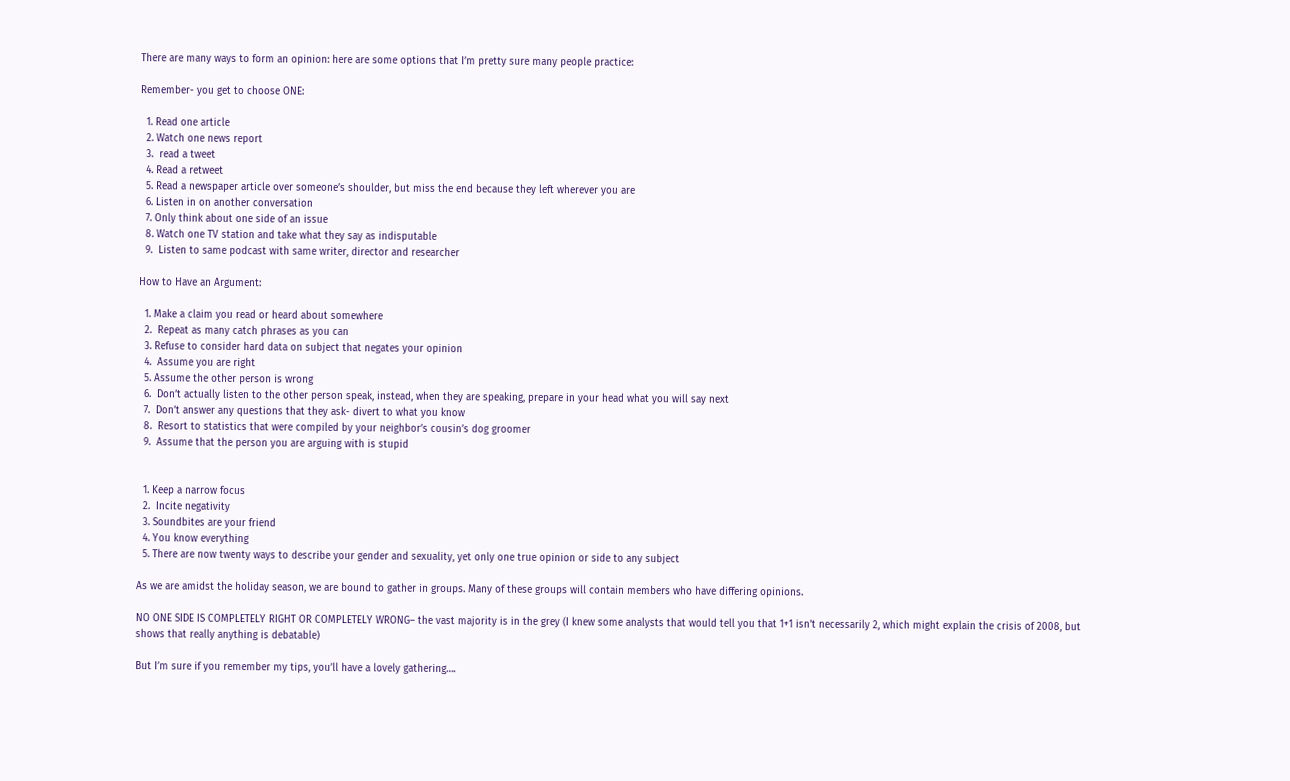There are many ways to form an opinion: here are some options that I’m pretty sure many people practice:

Remember- you get to choose ONE:

  1. Read one article
  2. Watch one news report
  3.  read a tweet
  4. Read a retweet
  5. Read a newspaper article over someone’s shoulder, but miss the end because they left wherever you are
  6. Listen in on another conversation
  7. Only think about one side of an issue
  8. Watch one TV station and take what they say as indisputable
  9.  Listen to same podcast with same writer, director and researcher

How to Have an Argument:

  1. Make a claim you read or heard about somewhere
  2.  Repeat as many catch phrases as you can
  3. Refuse to consider hard data on subject that negates your opinion
  4.  Assume you are right
  5. Assume the other person is wrong
  6.  Don’t actually listen to the other person speak, instead, when they are speaking, prepare in your head what you will say next
  7.  Don’t answer any questions that they ask- divert to what you know
  8.  Resort to statistics that were compiled by your neighbor’s cousin’s dog groomer
  9.  Assume that the person you are arguing with is stupid


  1. Keep a narrow focus
  2.  Incite negativity
  3. Soundbites are your friend
  4. You know everything
  5. There are now twenty ways to describe your gender and sexuality, yet only one true opinion or side to any subject

As we are amidst the holiday season, we are bound to gather in groups. Many of these groups will contain members who have differing opinions.

NO ONE SIDE IS COMPLETELY RIGHT OR COMPLETELY WRONG– the vast majority is in the grey (I knew some analysts that would tell you that 1+1 isn’t necessarily 2, which might explain the crisis of 2008, but shows that really anything is debatable)

But I’m sure if you remember my tips, you’ll have a lovely gathering….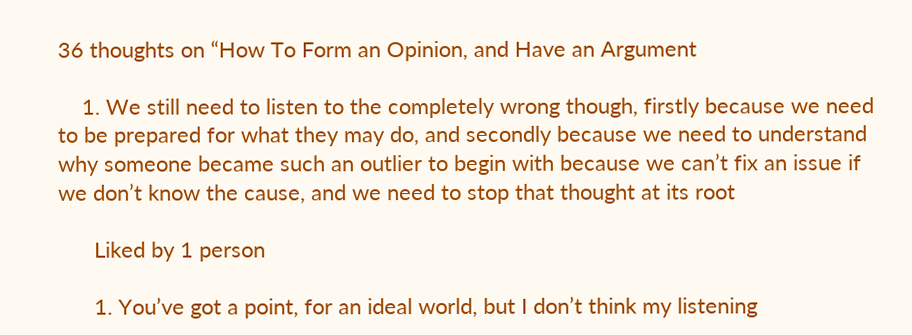36 thoughts on “How To Form an Opinion, and Have an Argument

    1. We still need to listen to the completely wrong though, firstly because we need to be prepared for what they may do, and secondly because we need to understand why someone became such an outlier to begin with because we can’t fix an issue if we don’t know the cause, and we need to stop that thought at its root

      Liked by 1 person

      1. You’ve got a point, for an ideal world, but I don’t think my listening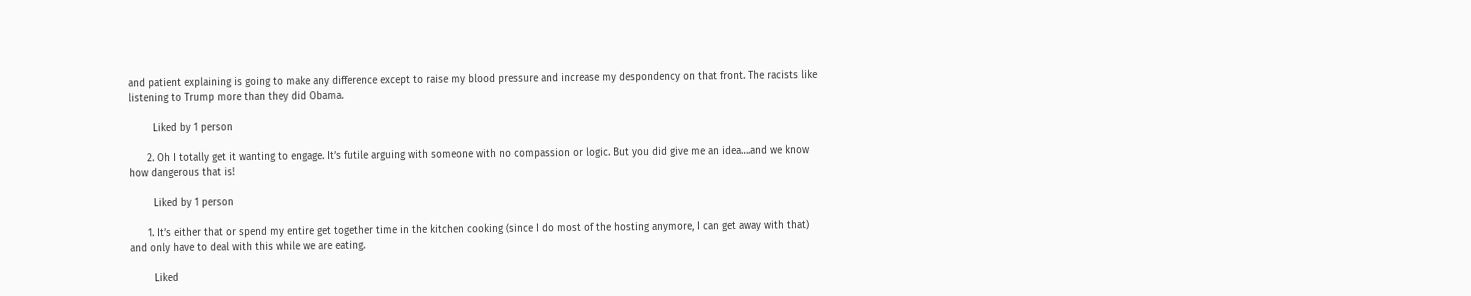and patient explaining is going to make any difference except to raise my blood pressure and increase my despondency on that front. The racists like listening to Trump more than they did Obama.

        Liked by 1 person

      2. Oh I totally get it wanting to engage. It’s futile arguing with someone with no compassion or logic. But you did give me an idea….and we know how dangerous that is!

        Liked by 1 person

      1. It’s either that or spend my entire get together time in the kitchen cooking (since I do most of the hosting anymore, I can get away with that) and only have to deal with this while we are eating.

        Liked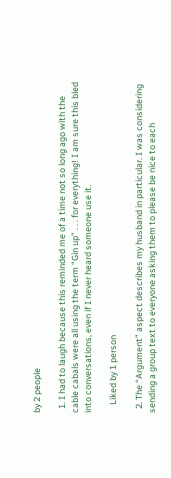by 2 people

  1. I had to laugh because this reminded me of a time not so long ago with the cable cabals were all using the term “Gin up” . . . for everything! I am sure this bled into conversations, even if I never heard someone use it.

    Liked by 1 person

  2. The “Argument” aspect describes my husband in particular. I was considering sending a group text to everyone asking them to please be nice to each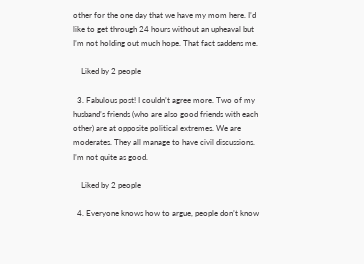other for the one day that we have my mom here. I’d like to get through 24 hours without an upheaval but I’m not holding out much hope. That fact saddens me.

    Liked by 2 people

  3. Fabulous post! I couldn’t agree more. Two of my husband’s friends (who are also good friends with each other) are at opposite political extremes. We are moderates. They all manage to have civil discussions. I’m not quite as good.

    Liked by 2 people

  4. Everyone knows how to argue, people don’t know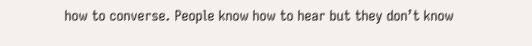how to converse. People know how to hear but they don’t know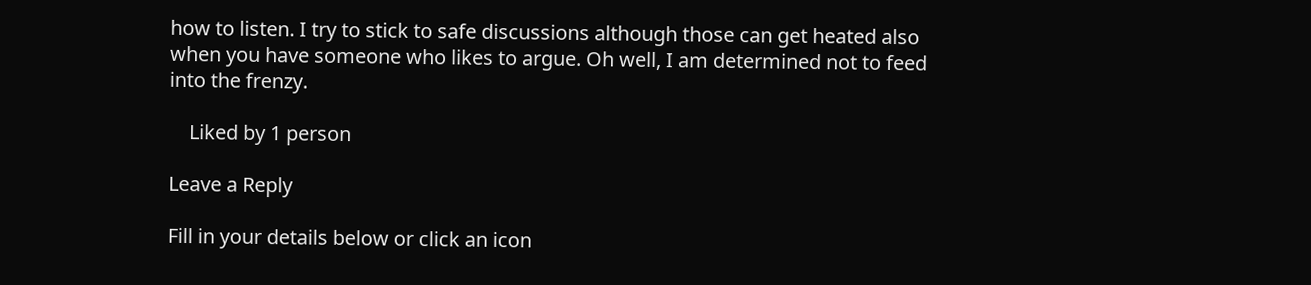how to listen. I try to stick to safe discussions although those can get heated also when you have someone who likes to argue. Oh well, I am determined not to feed into the frenzy.

    Liked by 1 person

Leave a Reply

Fill in your details below or click an icon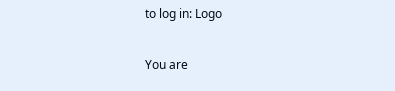to log in: Logo

You are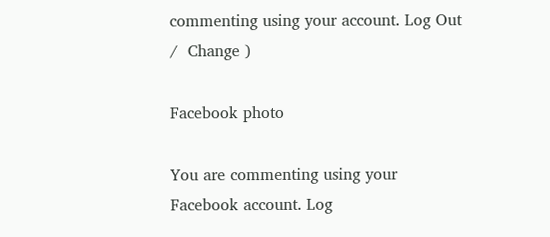commenting using your account. Log Out /  Change )

Facebook photo

You are commenting using your Facebook account. Log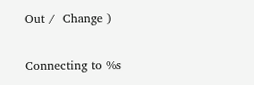Out /  Change )

Connecting to %s